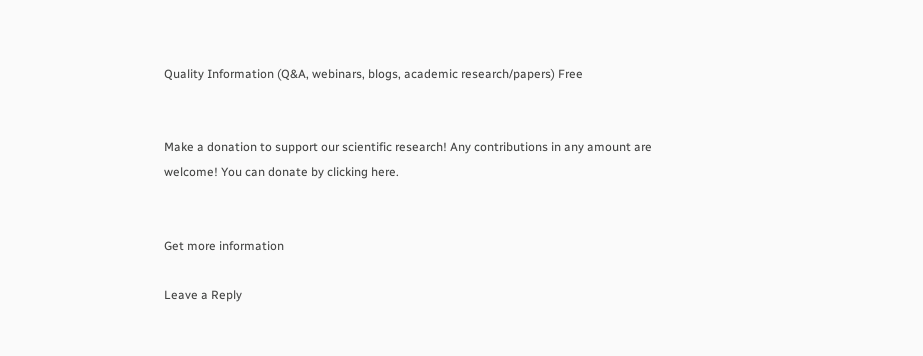Quality Information (Q&A, webinars, blogs, academic research/papers) Free


Make a donation to support our scientific research! Any contributions in any amount are welcome! You can donate by clicking here.


Get more information

Leave a Reply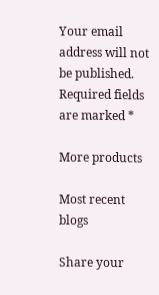Your email address will not be published. Required fields are marked *

More products

Most recent blogs

Share your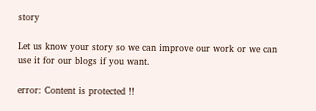story

Let us know your story so we can improve our work or we can use it for our blogs if you want.

error: Content is protected !!